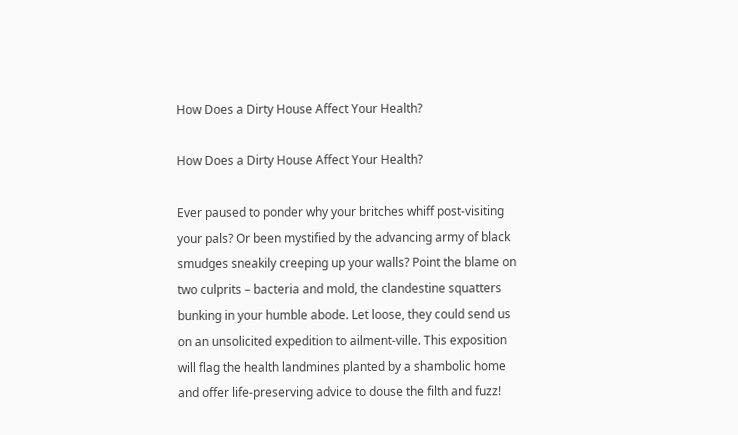How Does a Dirty House Affect Your Health?

How Does a Dirty House Affect Your Health?

Ever paused to ponder why your britches whiff post-visiting your pals? Or been mystified by the advancing army of black smudges sneakily creeping up your walls? Point the blame on two culprits – bacteria and mold, the clandestine squatters bunking in your humble abode. Let loose, they could send us on an unsolicited expedition to ailment-ville. This exposition will flag the health landmines planted by a shambolic home and offer life-preserving advice to douse the filth and fuzz!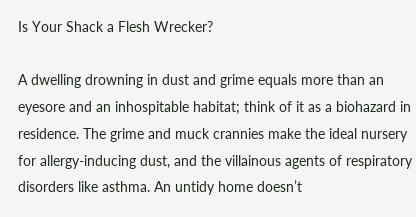Is Your Shack a Flesh Wrecker?

A dwelling drowning in dust and grime equals more than an eyesore and an inhospitable habitat; think of it as a biohazard in residence. The grime and muck crannies make the ideal nursery for allergy-inducing dust, and the villainous agents of respiratory disorders like asthma. An untidy home doesn’t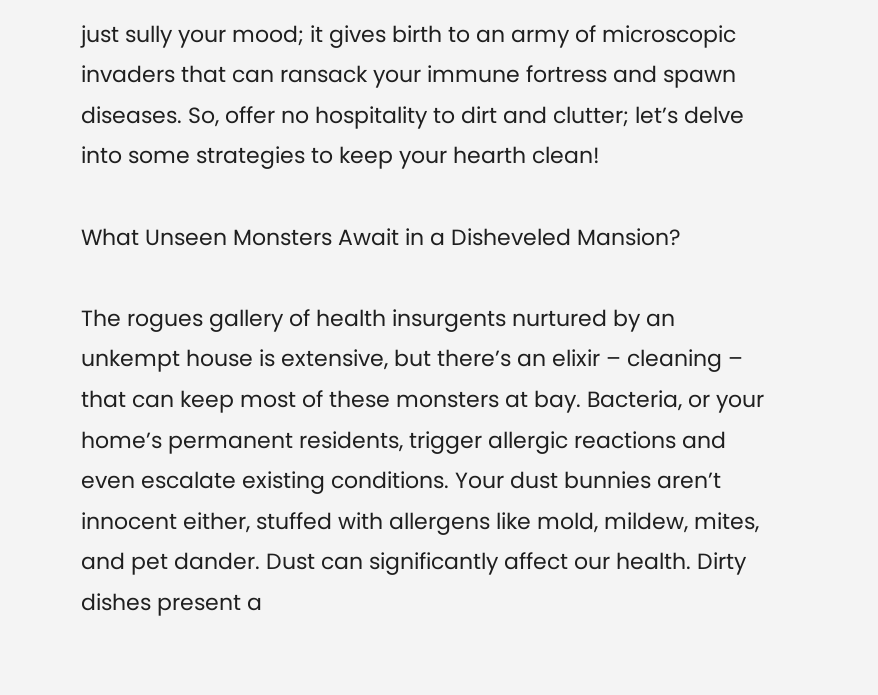just sully your mood; it gives birth to an army of microscopic invaders that can ransack your immune fortress and spawn diseases. So, offer no hospitality to dirt and clutter; let’s delve into some strategies to keep your hearth clean!

What Unseen Monsters Await in a Disheveled Mansion?

The rogues gallery of health insurgents nurtured by an unkempt house is extensive, but there’s an elixir – cleaning – that can keep most of these monsters at bay. Bacteria, or your home’s permanent residents, trigger allergic reactions and even escalate existing conditions. Your dust bunnies aren’t innocent either, stuffed with allergens like mold, mildew, mites, and pet dander. Dust can significantly affect our health. Dirty dishes present a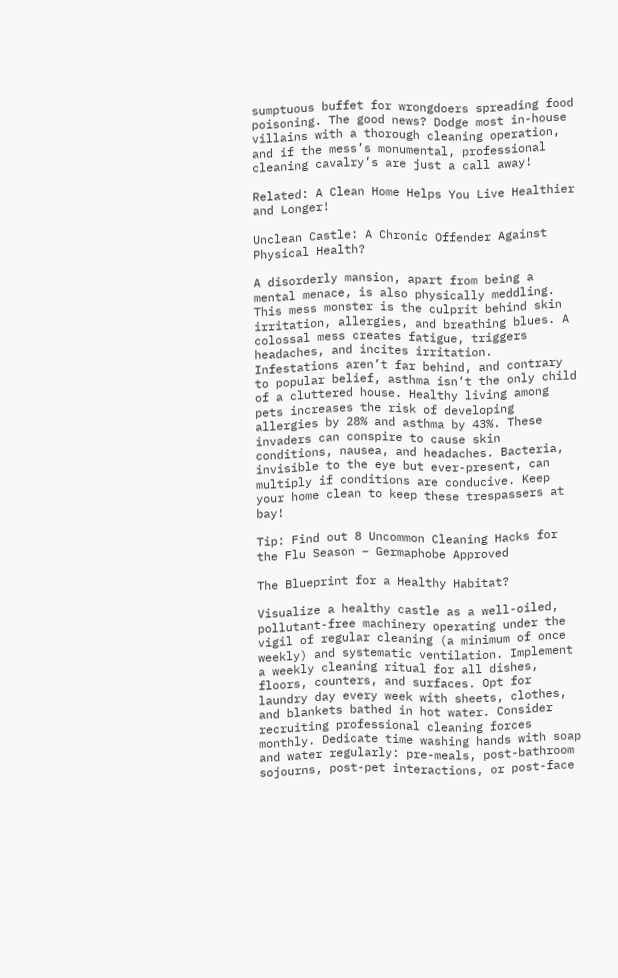sumptuous buffet for wrongdoers spreading food poisoning. The good news? Dodge most in-house villains with a thorough cleaning operation, and if the mess’s monumental, professional cleaning cavalry’s are just a call away!

Related: A Clean Home Helps You Live Healthier and Longer!

Unclean Castle: A Chronic Offender Against Physical Health?

A disorderly mansion, apart from being a mental menace, is also physically meddling. This mess monster is the culprit behind skin irritation, allergies, and breathing blues. A colossal mess creates fatigue, triggers headaches, and incites irritation. Infestations aren’t far behind, and contrary to popular belief, asthma isn’t the only child of a cluttered house. Healthy living among pets increases the risk of developing allergies by 28% and asthma by 43%. These invaders can conspire to cause skin conditions, nausea, and headaches. Bacteria, invisible to the eye but ever-present, can multiply if conditions are conducive. Keep your home clean to keep these trespassers at bay!

Tip: Find out 8 Uncommon Cleaning Hacks for the Flu Season – Germaphobe Approved

The Blueprint for a Healthy Habitat?

Visualize a healthy castle as a well-oiled, pollutant-free machinery operating under the vigil of regular cleaning (a minimum of once weekly) and systematic ventilation. Implement a weekly cleaning ritual for all dishes, floors, counters, and surfaces. Opt for laundry day every week with sheets, clothes, and blankets bathed in hot water. Consider recruiting professional cleaning forces monthly. Dedicate time washing hands with soap and water regularly: pre-meals, post-bathroom sojourns, post-pet interactions, or post-face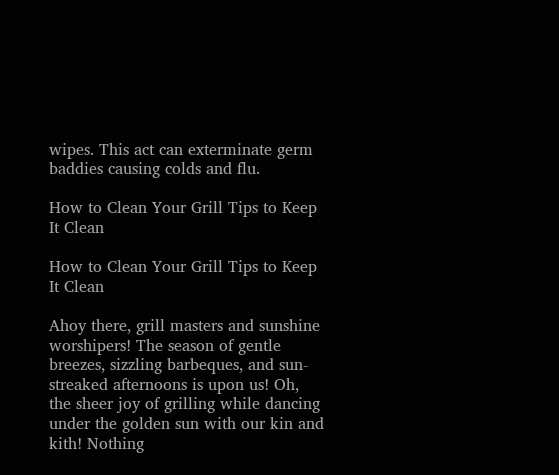wipes. This act can exterminate germ baddies causing colds and flu.

How to Clean Your Grill Tips to Keep It Clean

How to Clean Your Grill Tips to Keep It Clean

Ahoy there, grill masters and sunshine worshipers! The season of gentle breezes, sizzling barbeques, and sun-streaked afternoons is upon us! Oh, the sheer joy of grilling while dancing under the golden sun with our kin and kith! Nothing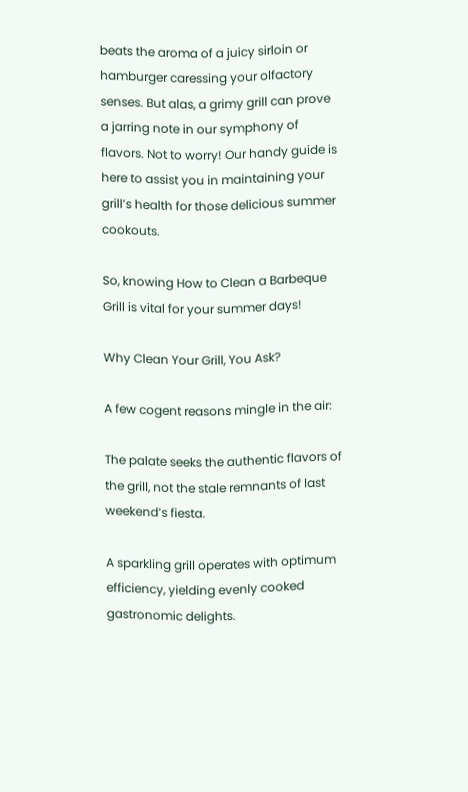beats the aroma of a juicy sirloin or hamburger caressing your olfactory senses. But alas, a grimy grill can prove a jarring note in our symphony of flavors. Not to worry! Our handy guide is here to assist you in maintaining your grill’s health for those delicious summer cookouts.

So, knowing How to Clean a Barbeque Grill is vital for your summer days!

Why Clean Your Grill, You Ask?

A few cogent reasons mingle in the air:

The palate seeks the authentic flavors of the grill, not the stale remnants of last weekend’s fiesta.

A sparkling grill operates with optimum efficiency, yielding evenly cooked gastronomic delights.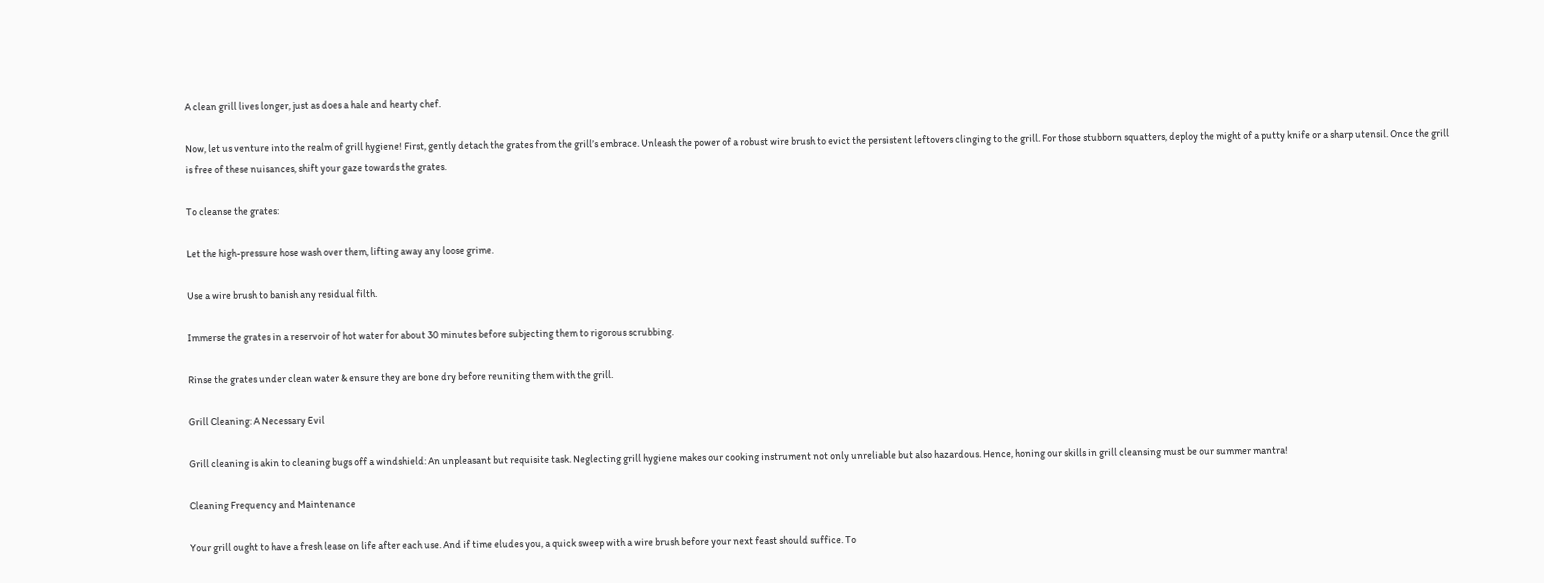A clean grill lives longer, just as does a hale and hearty chef.

Now, let us venture into the realm of grill hygiene! First, gently detach the grates from the grill’s embrace. Unleash the power of a robust wire brush to evict the persistent leftovers clinging to the grill. For those stubborn squatters, deploy the might of a putty knife or a sharp utensil. Once the grill is free of these nuisances, shift your gaze towards the grates.

To cleanse the grates:

Let the high-pressure hose wash over them, lifting away any loose grime.

Use a wire brush to banish any residual filth.

Immerse the grates in a reservoir of hot water for about 30 minutes before subjecting them to rigorous scrubbing.

Rinse the grates under clean water & ensure they are bone dry before reuniting them with the grill.

Grill Cleaning: A Necessary Evil

Grill cleaning is akin to cleaning bugs off a windshield: An unpleasant but requisite task. Neglecting grill hygiene makes our cooking instrument not only unreliable but also hazardous. Hence, honing our skills in grill cleansing must be our summer mantra!

Cleaning Frequency and Maintenance

Your grill ought to have a fresh lease on life after each use. And if time eludes you, a quick sweep with a wire brush before your next feast should suffice. To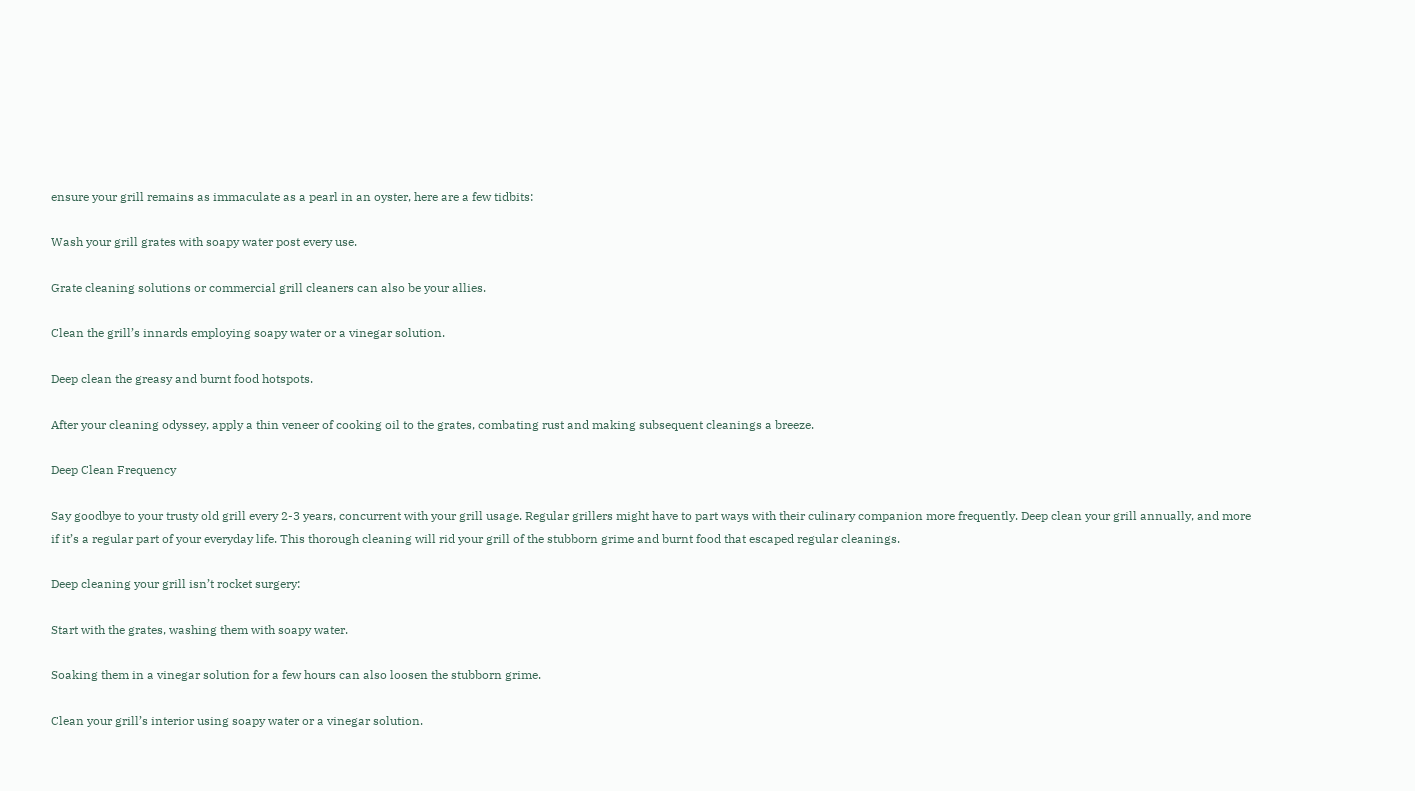ensure your grill remains as immaculate as a pearl in an oyster, here are a few tidbits:

Wash your grill grates with soapy water post every use.

Grate cleaning solutions or commercial grill cleaners can also be your allies.

Clean the grill’s innards employing soapy water or a vinegar solution.

Deep clean the greasy and burnt food hotspots.

After your cleaning odyssey, apply a thin veneer of cooking oil to the grates, combating rust and making subsequent cleanings a breeze.

Deep Clean Frequency

Say goodbye to your trusty old grill every 2-3 years, concurrent with your grill usage. Regular grillers might have to part ways with their culinary companion more frequently. Deep clean your grill annually, and more if it’s a regular part of your everyday life. This thorough cleaning will rid your grill of the stubborn grime and burnt food that escaped regular cleanings.

Deep cleaning your grill isn’t rocket surgery:

Start with the grates, washing them with soapy water.

Soaking them in a vinegar solution for a few hours can also loosen the stubborn grime.

Clean your grill’s interior using soapy water or a vinegar solution.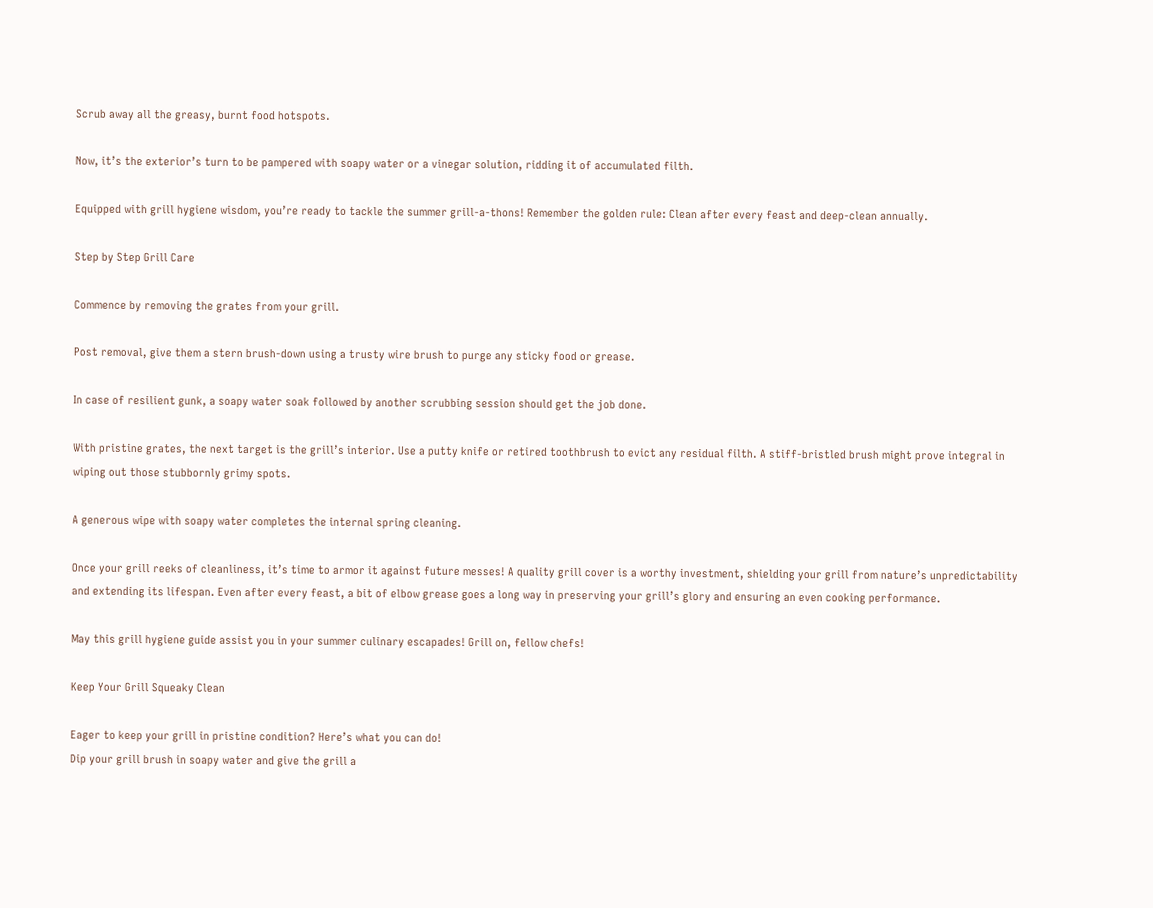Scrub away all the greasy, burnt food hotspots.

Now, it’s the exterior’s turn to be pampered with soapy water or a vinegar solution, ridding it of accumulated filth.

Equipped with grill hygiene wisdom, you’re ready to tackle the summer grill-a-thons! Remember the golden rule: Clean after every feast and deep-clean annually.

Step by Step Grill Care

Commence by removing the grates from your grill.

Post removal, give them a stern brush-down using a trusty wire brush to purge any sticky food or grease.

In case of resilient gunk, a soapy water soak followed by another scrubbing session should get the job done.

With pristine grates, the next target is the grill’s interior. Use a putty knife or retired toothbrush to evict any residual filth. A stiff-bristled brush might prove integral in wiping out those stubbornly grimy spots.

A generous wipe with soapy water completes the internal spring cleaning.

Once your grill reeks of cleanliness, it’s time to armor it against future messes! A quality grill cover is a worthy investment, shielding your grill from nature’s unpredictability and extending its lifespan. Even after every feast, a bit of elbow grease goes a long way in preserving your grill’s glory and ensuring an even cooking performance.

May this grill hygiene guide assist you in your summer culinary escapades! Grill on, fellow chefs!

Keep Your Grill Squeaky Clean

Eager to keep your grill in pristine condition? Here’s what you can do!
Dip your grill brush in soapy water and give the grill a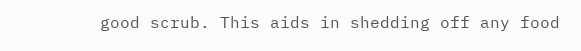good scrub. This aids in shedding off any food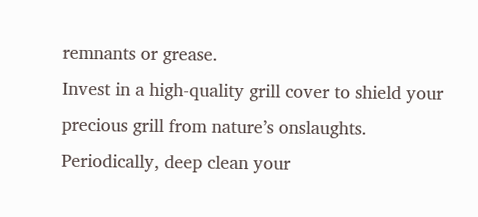remnants or grease.
Invest in a high-quality grill cover to shield your precious grill from nature’s onslaughts.
Periodically, deep clean your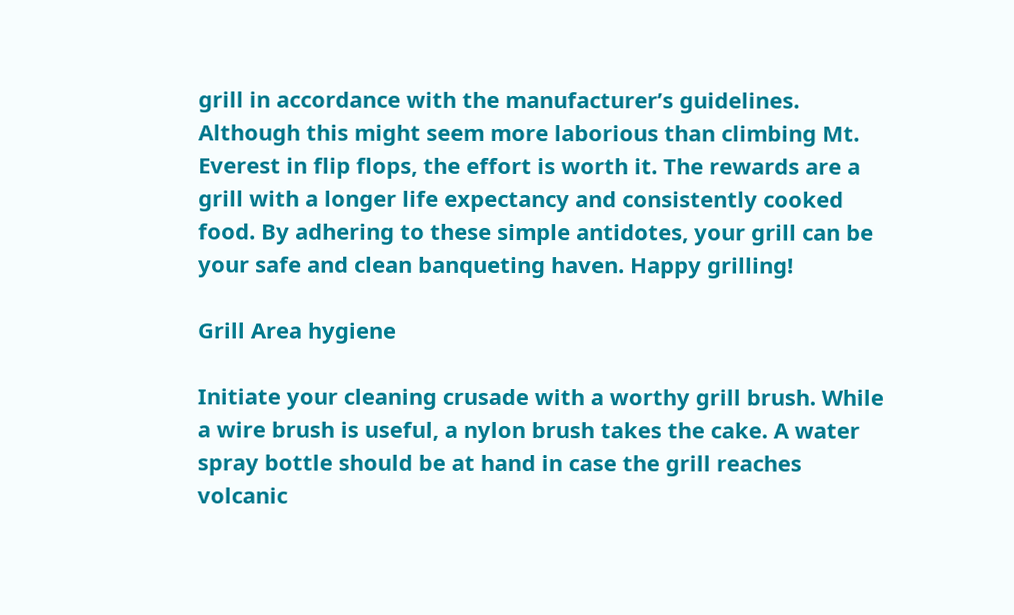grill in accordance with the manufacturer’s guidelines.
Although this might seem more laborious than climbing Mt. Everest in flip flops, the effort is worth it. The rewards are a grill with a longer life expectancy and consistently cooked food. By adhering to these simple antidotes, your grill can be your safe and clean banqueting haven. Happy grilling!

Grill Area hygiene

Initiate your cleaning crusade with a worthy grill brush. While a wire brush is useful, a nylon brush takes the cake. A water spray bottle should be at hand in case the grill reaches volcanic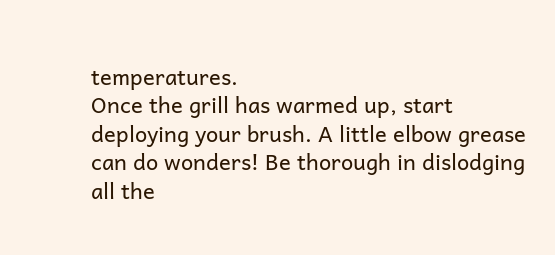temperatures.
Once the grill has warmed up, start deploying your brush. A little elbow grease can do wonders! Be thorough in dislodging all the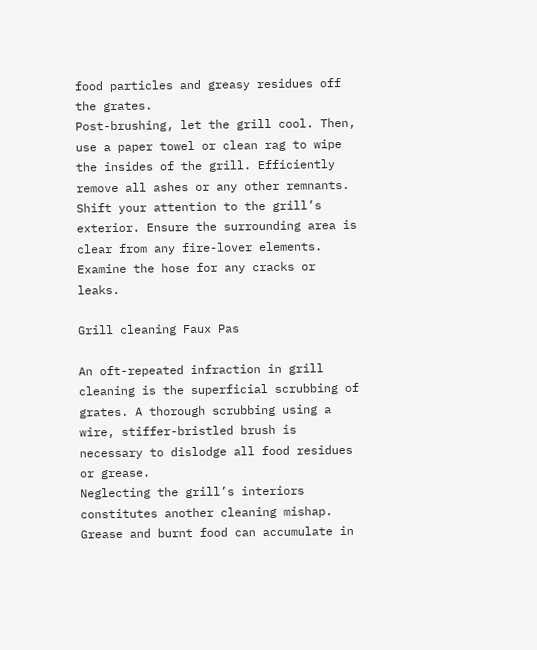food particles and greasy residues off the grates.
Post-brushing, let the grill cool. Then, use a paper towel or clean rag to wipe the insides of the grill. Efficiently remove all ashes or any other remnants.
Shift your attention to the grill’s exterior. Ensure the surrounding area is clear from any fire-lover elements. Examine the hose for any cracks or leaks.

Grill cleaning Faux Pas

An oft-repeated infraction in grill cleaning is the superficial scrubbing of grates. A thorough scrubbing using a wire, stiffer-bristled brush is necessary to dislodge all food residues or grease.
Neglecting the grill’s interiors constitutes another cleaning mishap. Grease and burnt food can accumulate in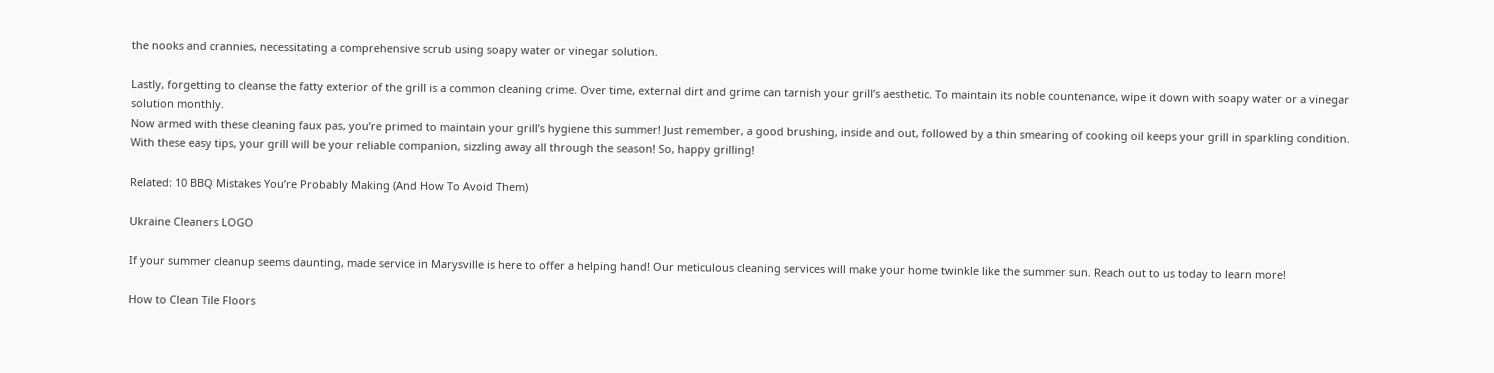the nooks and crannies, necessitating a comprehensive scrub using soapy water or vinegar solution.

Lastly, forgetting to cleanse the fatty exterior of the grill is a common cleaning crime. Over time, external dirt and grime can tarnish your grill’s aesthetic. To maintain its noble countenance, wipe it down with soapy water or a vinegar solution monthly.
Now armed with these cleaning faux pas, you’re primed to maintain your grill’s hygiene this summer! Just remember, a good brushing, inside and out, followed by a thin smearing of cooking oil keeps your grill in sparkling condition. With these easy tips, your grill will be your reliable companion, sizzling away all through the season! So, happy grilling!

Related: 10 BBQ Mistakes You’re Probably Making (And How To Avoid Them)

Ukraine Cleaners LOGO

If your summer cleanup seems daunting, made service in Marysville is here to offer a helping hand! Our meticulous cleaning services will make your home twinkle like the summer sun. Reach out to us today to learn more!

How to Clean Tile Floors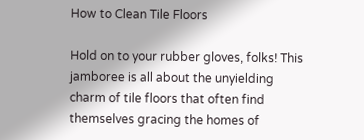How to Clean Tile Floors

Hold on to your rubber gloves, folks! This jamboree is all about the unyielding charm of tile floors that often find themselves gracing the homes of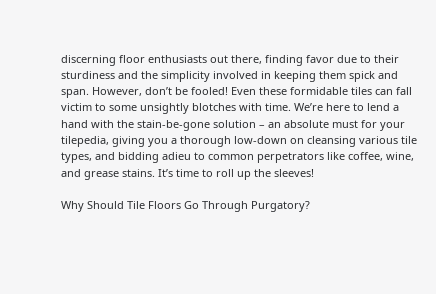discerning floor enthusiasts out there, finding favor due to their sturdiness and the simplicity involved in keeping them spick and span. However, don’t be fooled! Even these formidable tiles can fall victim to some unsightly blotches with time. We’re here to lend a hand with the stain-be-gone solution – an absolute must for your tilepedia, giving you a thorough low-down on cleansing various tile types, and bidding adieu to common perpetrators like coffee, wine, and grease stains. It’s time to roll up the sleeves!

Why Should Tile Floors Go Through Purgatory?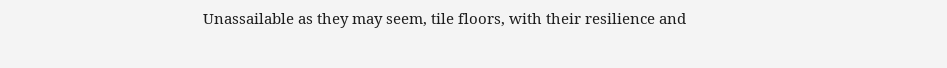Unassailable as they may seem, tile floors, with their resilience and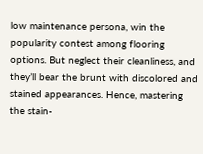low maintenance persona, win the popularity contest among flooring options. But neglect their cleanliness, and they’ll bear the brunt with discolored and stained appearances. Hence, mastering the stain-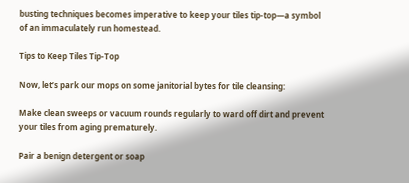busting techniques becomes imperative to keep your tiles tip-top—a symbol of an immaculately run homestead.

Tips to Keep Tiles Tip-Top

Now, let’s park our mops on some janitorial bytes for tile cleansing:

Make clean sweeps or vacuum rounds regularly to ward off dirt and prevent your tiles from aging prematurely.

Pair a benign detergent or soap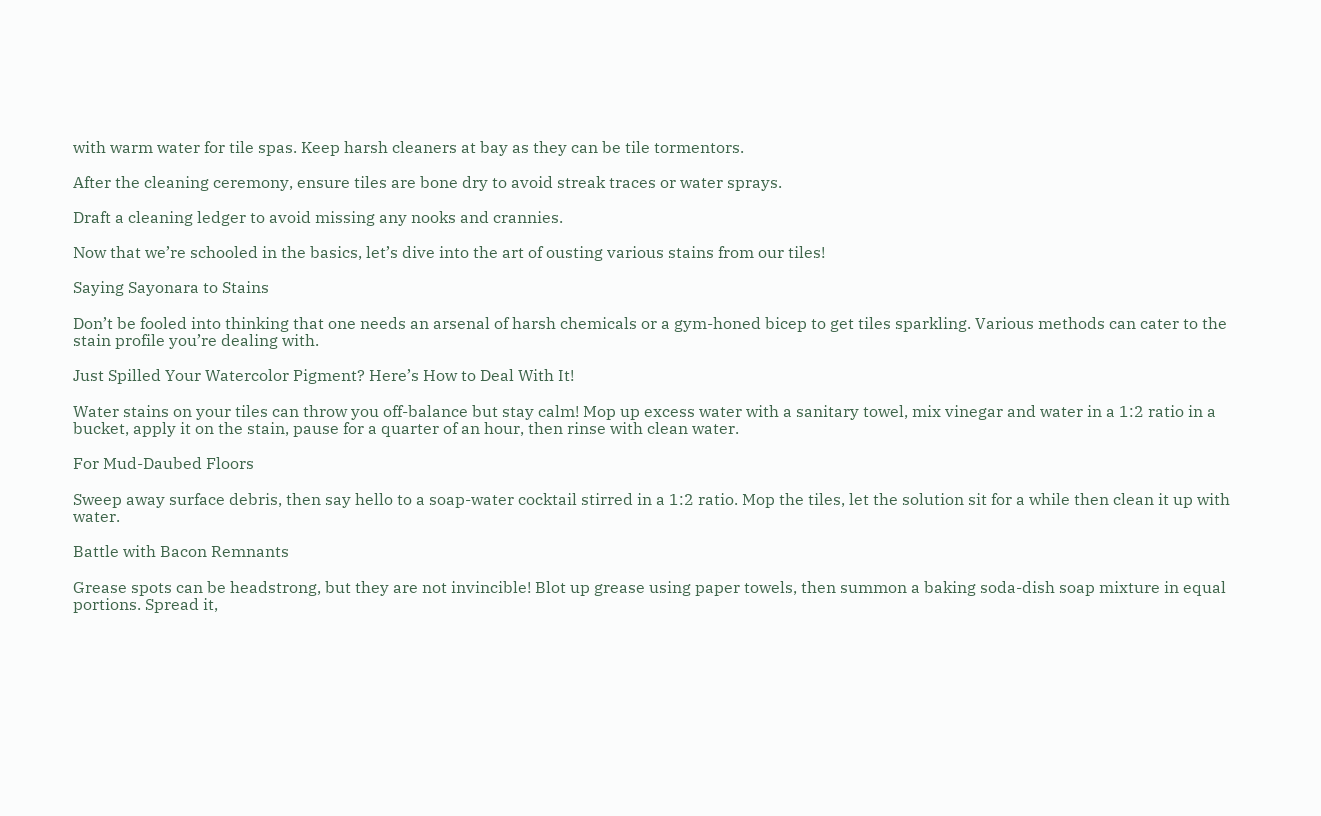with warm water for tile spas. Keep harsh cleaners at bay as they can be tile tormentors.

After the cleaning ceremony, ensure tiles are bone dry to avoid streak traces or water sprays.

Draft a cleaning ledger to avoid missing any nooks and crannies.

Now that we’re schooled in the basics, let’s dive into the art of ousting various stains from our tiles!

Saying Sayonara to Stains

Don’t be fooled into thinking that one needs an arsenal of harsh chemicals or a gym-honed bicep to get tiles sparkling. Various methods can cater to the stain profile you’re dealing with.

Just Spilled Your Watercolor Pigment? Here’s How to Deal With It!

Water stains on your tiles can throw you off-balance but stay calm! Mop up excess water with a sanitary towel, mix vinegar and water in a 1:2 ratio in a bucket, apply it on the stain, pause for a quarter of an hour, then rinse with clean water.

For Mud-Daubed Floors

Sweep away surface debris, then say hello to a soap-water cocktail stirred in a 1:2 ratio. Mop the tiles, let the solution sit for a while then clean it up with water.

Battle with Bacon Remnants

Grease spots can be headstrong, but they are not invincible! Blot up grease using paper towels, then summon a baking soda-dish soap mixture in equal portions. Spread it,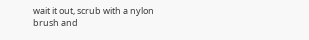wait it out, scrub with a nylon brush and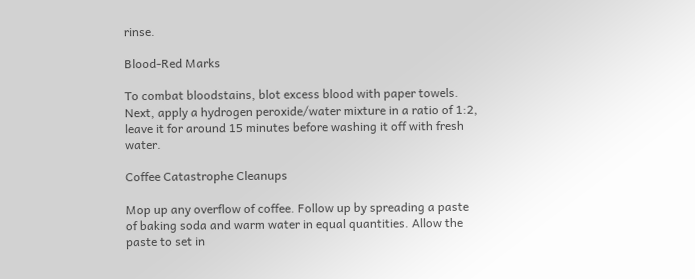rinse.

Blood-Red Marks

To combat bloodstains, blot excess blood with paper towels. Next, apply a hydrogen peroxide/water mixture in a ratio of 1:2, leave it for around 15 minutes before washing it off with fresh water.

Coffee Catastrophe Cleanups

Mop up any overflow of coffee. Follow up by spreading a paste of baking soda and warm water in equal quantities. Allow the paste to set in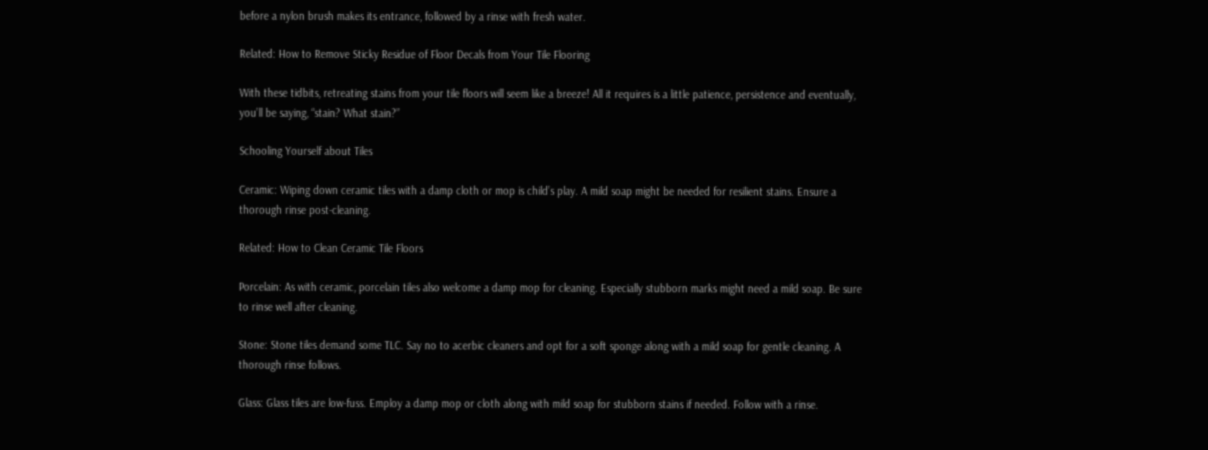before a nylon brush makes its entrance, followed by a rinse with fresh water.

Related: How to Remove Sticky Residue of Floor Decals from Your Tile Flooring

With these tidbits, retreating stains from your tile floors will seem like a breeze! All it requires is a little patience, persistence and eventually, you’ll be saying, “stain? What stain?”

Schooling Yourself about Tiles

Ceramic: Wiping down ceramic tiles with a damp cloth or mop is child’s play. A mild soap might be needed for resilient stains. Ensure a thorough rinse post-cleaning.

Related: How to Clean Ceramic Tile Floors

Porcelain: As with ceramic, porcelain tiles also welcome a damp mop for cleaning. Especially stubborn marks might need a mild soap. Be sure to rinse well after cleaning.

Stone: Stone tiles demand some TLC. Say no to acerbic cleaners and opt for a soft sponge along with a mild soap for gentle cleaning. A thorough rinse follows.

Glass: Glass tiles are low-fuss. Employ a damp mop or cloth along with mild soap for stubborn stains if needed. Follow with a rinse.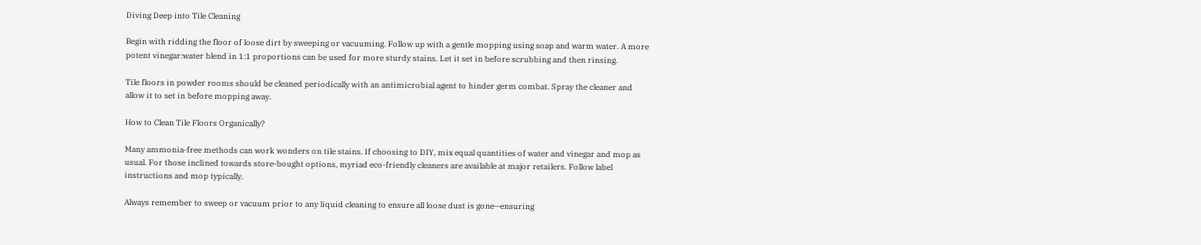Diving Deep into Tile Cleaning

Begin with ridding the floor of loose dirt by sweeping or vacuuming. Follow up with a gentle mopping using soap and warm water. A more potent vinegar:water blend in 1:1 proportions can be used for more sturdy stains. Let it set in before scrubbing and then rinsing.

Tile floors in powder rooms should be cleaned periodically with an antimicrobial agent to hinder germ combat. Spray the cleaner and allow it to set in before mopping away.

How to Clean Tile Floors Organically?

Many ammonia-free methods can work wonders on tile stains. If choosing to DIY, mix equal quantities of water and vinegar and mop as usual. For those inclined towards store-bought options, myriad eco-friendly cleaners are available at major retailers. Follow label instructions and mop typically.

Always remember to sweep or vacuum prior to any liquid cleaning to ensure all loose dust is gone—ensuring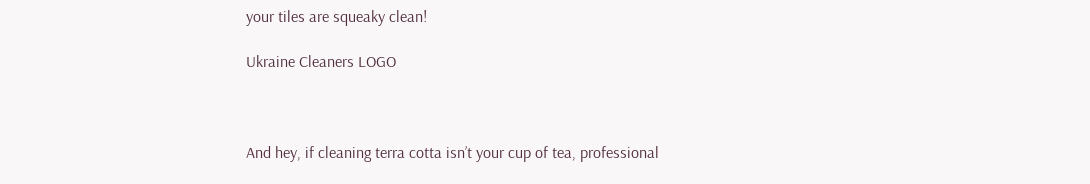your tiles are squeaky clean!

Ukraine Cleaners LOGO



And hey, if cleaning terra cotta isn’t your cup of tea, professional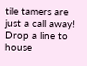tile tamers are just a call away! Drop a line to house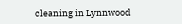cleaning in Lynnwood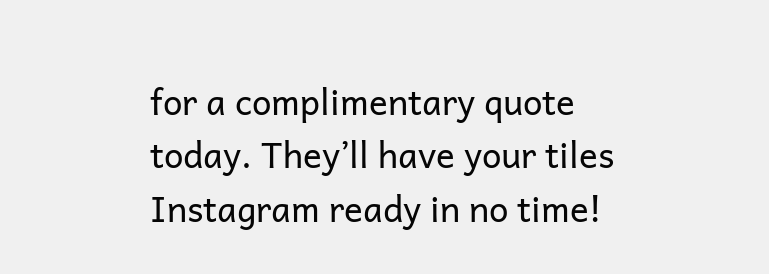for a complimentary quote today. They’ll have your tiles Instagram ready in no time!